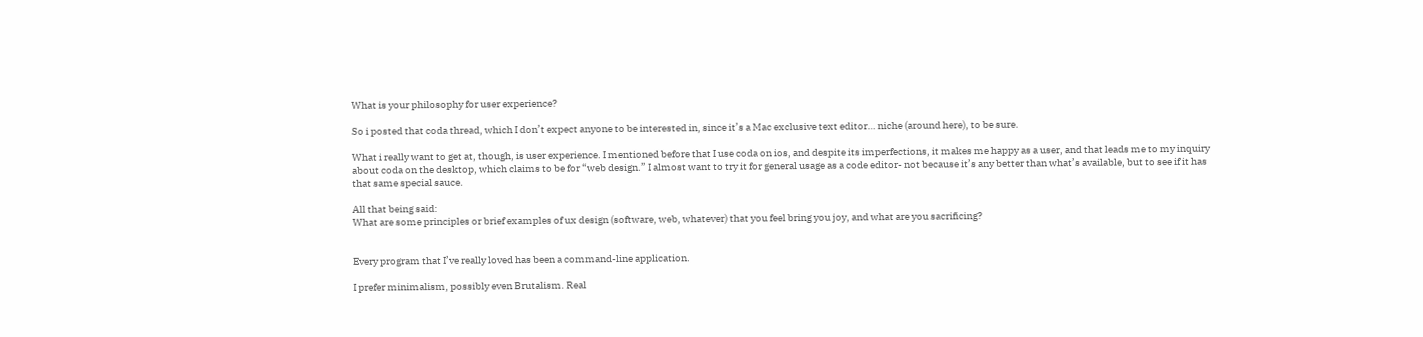What is your philosophy for user experience?

So i posted that coda thread, which I don’t expect anyone to be interested in, since it’s a Mac exclusive text editor… niche (around here), to be sure.

What i really want to get at, though, is user experience. I mentioned before that I use coda on ios, and despite its imperfections, it makes me happy as a user, and that leads me to my inquiry about coda on the desktop, which claims to be for “web design.” I almost want to try it for general usage as a code editor- not because it’s any better than what’s available, but to see if it has that same special sauce.

All that being said:
What are some principles or brief examples of ux design (software, web, whatever) that you feel bring you joy, and what are you sacrificing?


Every program that I’ve really loved has been a command-line application.

I prefer minimalism, possibly even Brutalism. Real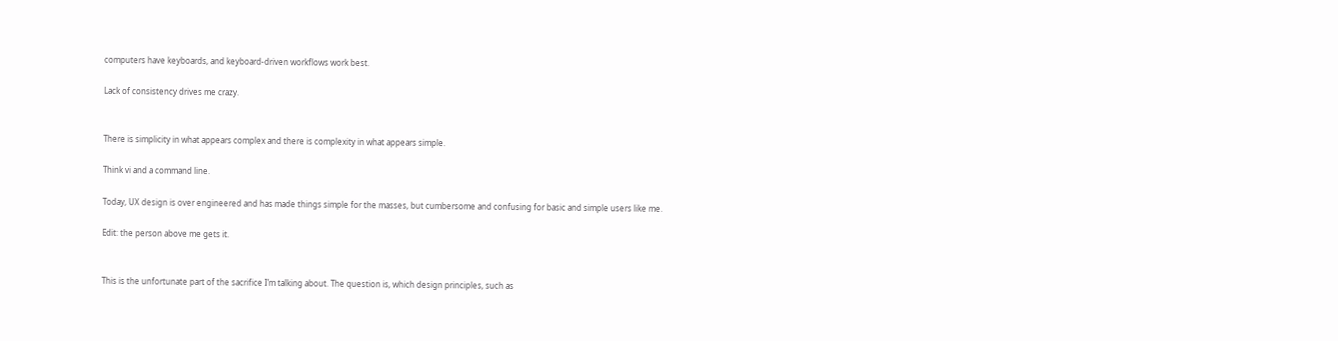computers have keyboards, and keyboard-driven workflows work best.

Lack of consistency drives me crazy.


There is simplicity in what appears complex and there is complexity in what appears simple.

Think vi and a command line.

Today, UX design is over engineered and has made things simple for the masses, but cumbersome and confusing for basic and simple users like me.

Edit: the person above me gets it.


This is the unfortunate part of the sacrifice I’m talking about. The question is, which design principles, such as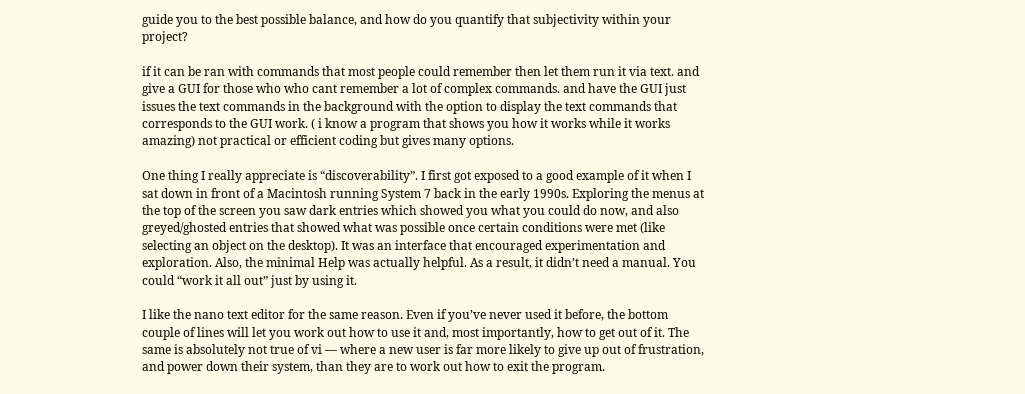guide you to the best possible balance, and how do you quantify that subjectivity within your project?

if it can be ran with commands that most people could remember then let them run it via text. and give a GUI for those who who cant remember a lot of complex commands. and have the GUI just issues the text commands in the background with the option to display the text commands that corresponds to the GUI work. ( i know a program that shows you how it works while it works amazing) not practical or efficient coding but gives many options.

One thing I really appreciate is “discoverability”. I first got exposed to a good example of it when I sat down in front of a Macintosh running System 7 back in the early 1990s. Exploring the menus at the top of the screen you saw dark entries which showed you what you could do now, and also greyed/ghosted entries that showed what was possible once certain conditions were met (like selecting an object on the desktop). It was an interface that encouraged experimentation and exploration. Also, the minimal Help was actually helpful. As a result, it didn’t need a manual. You could “work it all out” just by using it.

I like the nano text editor for the same reason. Even if you’ve never used it before, the bottom couple of lines will let you work out how to use it and, most importantly, how to get out of it. The same is absolutely not true of vi — where a new user is far more likely to give up out of frustration, and power down their system, than they are to work out how to exit the program.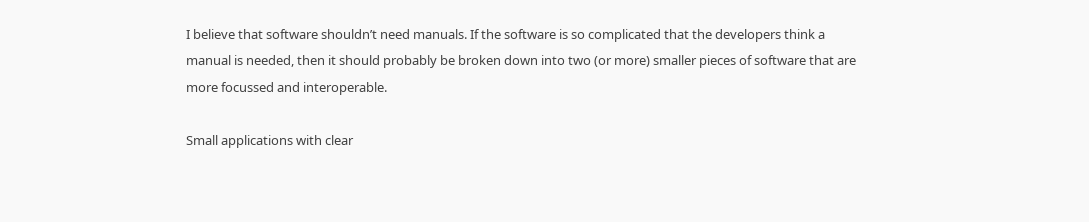I believe that software shouldn’t need manuals. If the software is so complicated that the developers think a manual is needed, then it should probably be broken down into two (or more) smaller pieces of software that are more focussed and interoperable.

Small applications with clear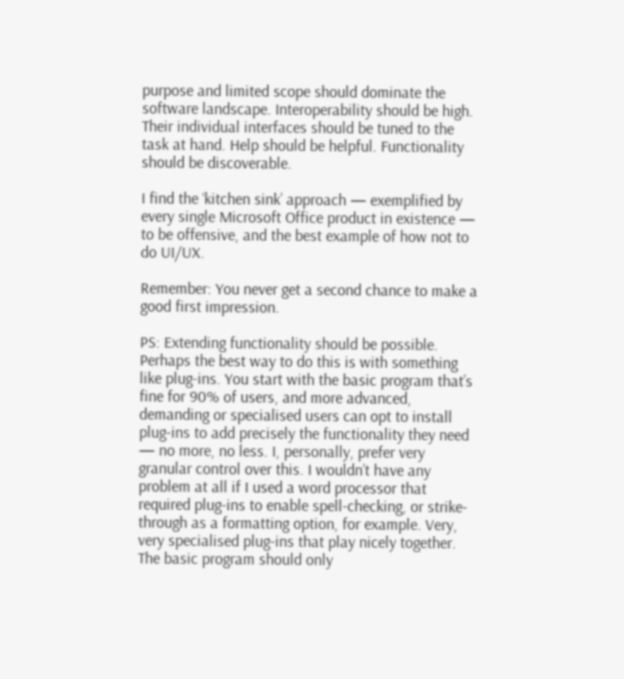purpose and limited scope should dominate the software landscape. Interoperability should be high. Their individual interfaces should be tuned to the task at hand. Help should be helpful. Functionality should be discoverable.

I find the ‘kitchen sink’ approach — exemplified by every single Microsoft Office product in existence — to be offensive, and the best example of how not to do UI/UX.

Remember: You never get a second chance to make a good first impression.

PS: Extending functionality should be possible. Perhaps the best way to do this is with something like plug-ins. You start with the basic program that’s fine for 90% of users, and more advanced, demanding or specialised users can opt to install plug-ins to add precisely the functionality they need — no more, no less. I, personally, prefer very granular control over this. I wouldn’t have any problem at all if I used a word processor that required plug-ins to enable spell-checking, or strike-through as a formatting option, for example. Very, very specialised plug-ins that play nicely together. The basic program should only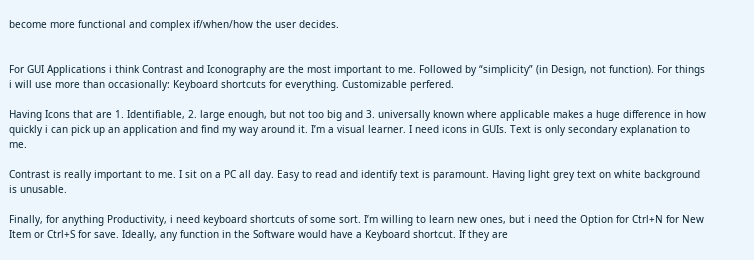become more functional and complex if/when/how the user decides.


For GUI Applications i think Contrast and Iconography are the most important to me. Followed by “simplicity” (in Design, not function). For things i will use more than occasionally: Keyboard shortcuts for everything. Customizable perfered.

Having Icons that are 1. Identifiable, 2. large enough, but not too big and 3. universally known where applicable makes a huge difference in how quickly i can pick up an application and find my way around it. I’m a visual learner. I need icons in GUIs. Text is only secondary explanation to me.

Contrast is really important to me. I sit on a PC all day. Easy to read and identify text is paramount. Having light grey text on white background is unusable.

Finally, for anything Productivity, i need keyboard shortcuts of some sort. I’m willing to learn new ones, but i need the Option for Ctrl+N for New Item or Ctrl+S for save. Ideally, any function in the Software would have a Keyboard shortcut. If they are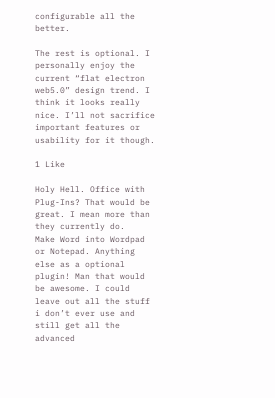configurable all the better.

The rest is optional. I personally enjoy the current “flat electron web5.0” design trend. I think it looks really nice. I’ll not sacrifice important features or usability for it though.

1 Like

Holy Hell. Office with Plug-Ins? That would be great. I mean more than they currently do.
Make Word into Wordpad or Notepad. Anything else as a optional plugin! Man that would be awesome. I could leave out all the stuff i don’t ever use and still get all the advanced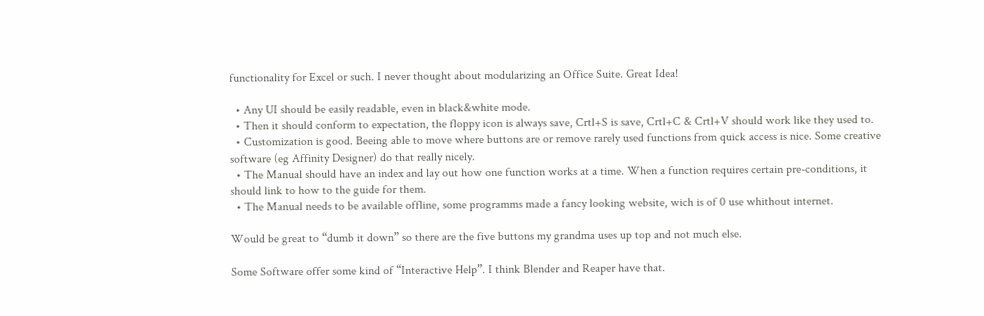functionality for Excel or such. I never thought about modularizing an Office Suite. Great Idea!

  • Any UI should be easily readable, even in black&white mode.
  • Then it should conform to expectation, the floppy icon is always save, Crtl+S is save, Crtl+C & Crtl+V should work like they used to.
  • Customization is good. Beeing able to move where buttons are or remove rarely used functions from quick access is nice. Some creative software (eg Affinity Designer) do that really nicely.
  • The Manual should have an index and lay out how one function works at a time. When a function requires certain pre-conditions, it should link to how to the guide for them.
  • The Manual needs to be available offline, some programms made a fancy looking website, wich is of 0 use whithout internet.

Would be great to “dumb it down” so there are the five buttons my grandma uses up top and not much else.

Some Software offer some kind of “Interactive Help”. I think Blender and Reaper have that.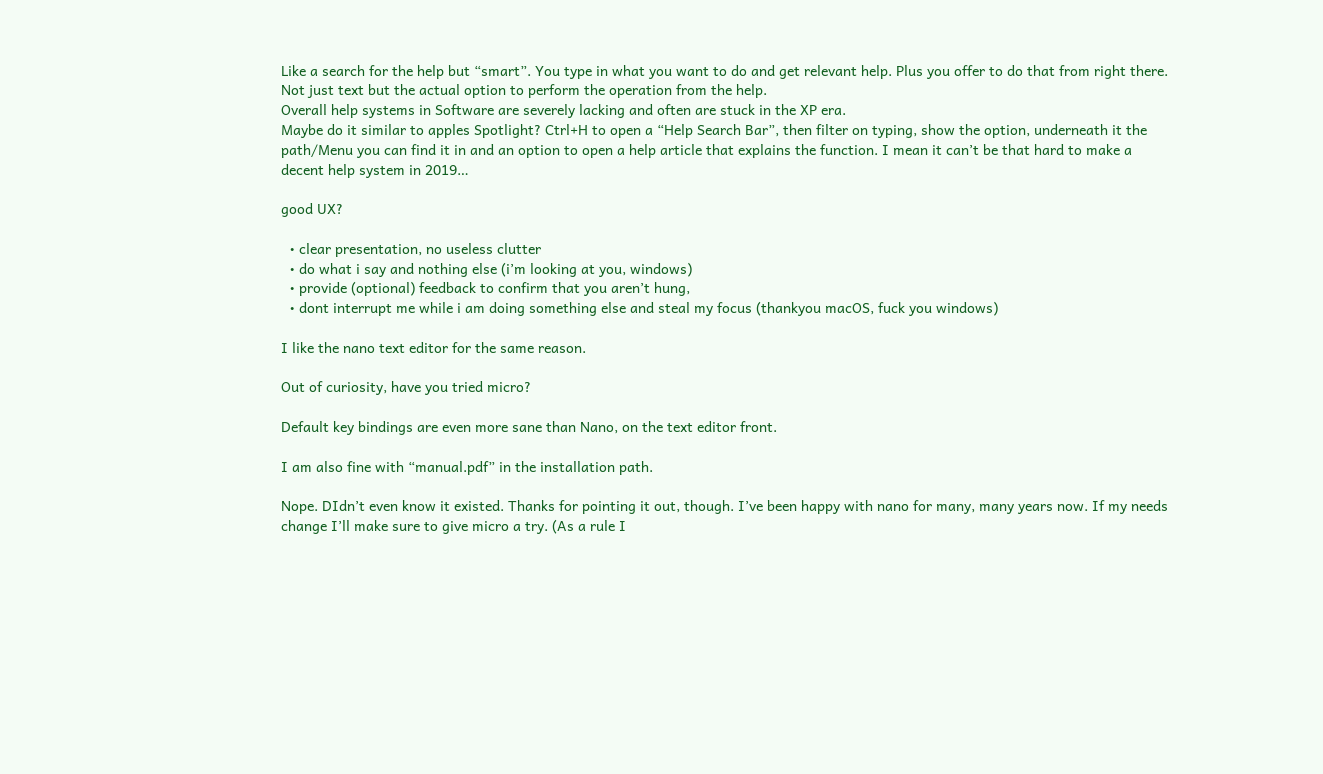Like a search for the help but “smart”. You type in what you want to do and get relevant help. Plus you offer to do that from right there. Not just text but the actual option to perform the operation from the help.
Overall help systems in Software are severely lacking and often are stuck in the XP era.
Maybe do it similar to apples Spotlight? Ctrl+H to open a “Help Search Bar”, then filter on typing, show the option, underneath it the path/Menu you can find it in and an option to open a help article that explains the function. I mean it can’t be that hard to make a decent help system in 2019…

good UX?

  • clear presentation, no useless clutter
  • do what i say and nothing else (i’m looking at you, windows)
  • provide (optional) feedback to confirm that you aren’t hung,
  • dont interrupt me while i am doing something else and steal my focus (thankyou macOS, fuck you windows)

I like the nano text editor for the same reason.

Out of curiosity, have you tried micro?

Default key bindings are even more sane than Nano, on the text editor front.

I am also fine with “manual.pdf” in the installation path.

Nope. DIdn’t even know it existed. Thanks for pointing it out, though. I’ve been happy with nano for many, many years now. If my needs change I’ll make sure to give micro a try. (As a rule I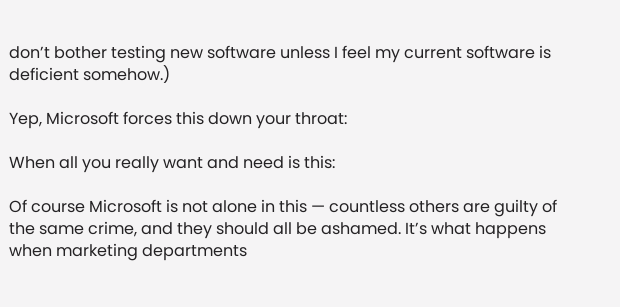don’t bother testing new software unless I feel my current software is deficient somehow.)

Yep, Microsoft forces this down your throat:

When all you really want and need is this:

Of course Microsoft is not alone in this — countless others are guilty of the same crime, and they should all be ashamed. It’s what happens when marketing departments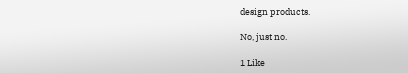design products.

No, just no.

1 Like